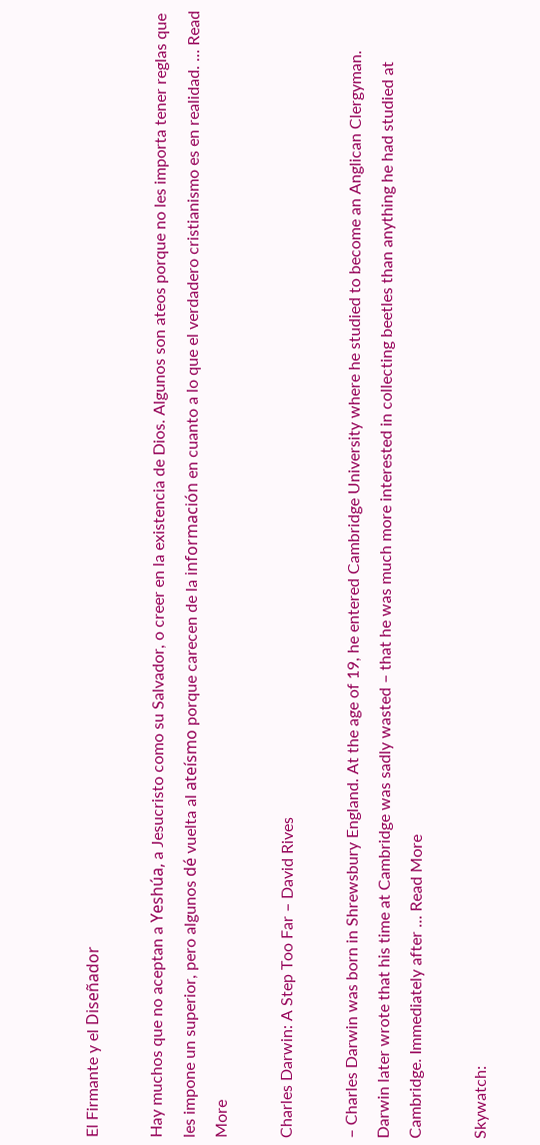El Firmante y el Diseñador

Hay muchos que no aceptan a Yeshúa, a Jesucristo como su Salvador, o creer en la existencia de Dios. Algunos son ateos porque no les importa tener reglas que les impone un superior, pero algunos dé vuelta al ateísmo porque carecen de la información en cuanto a lo que el verdadero cristianismo es en realidad. … Read More

Charles Darwin: A Step Too Far – David Rives

– Charles Darwin was born in Shrewsbury England. At the age of 19, he entered Cambridge University where he studied to become an Anglican Clergyman. Darwin later wrote that his time at Cambridge was sadly wasted – that he was much more interested in collecting beetles than anything he had studied at Cambridge. Immediately after … Read More

Skywatch: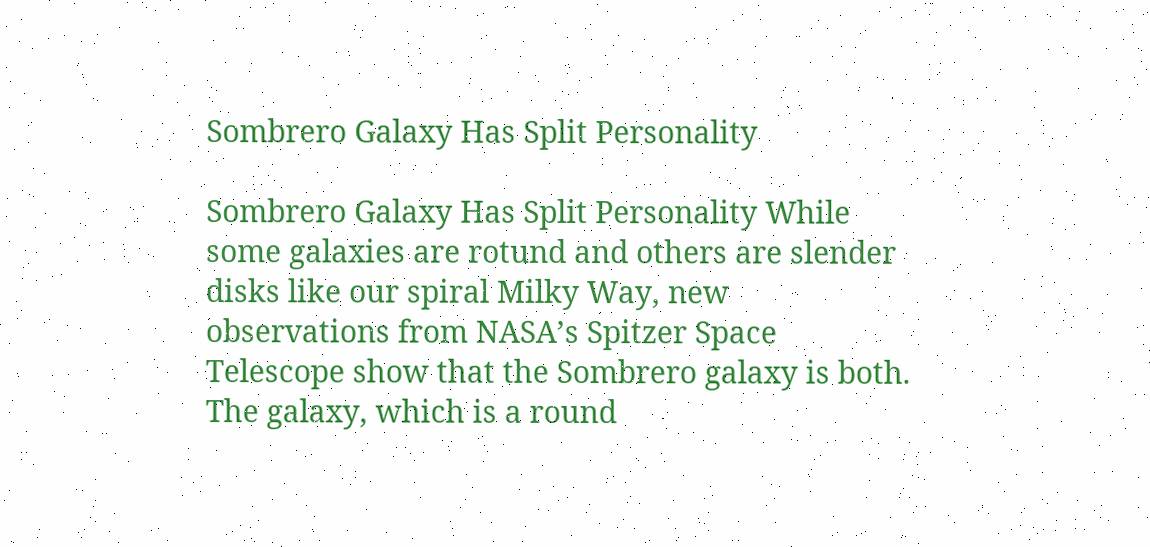Sombrero Galaxy Has Split Personality

Sombrero Galaxy Has Split Personality While some galaxies are rotund and others are slender disks like our spiral Milky Way, new observations from NASA’s Spitzer Space Telescope show that the Sombrero galaxy is both. The galaxy, which is a round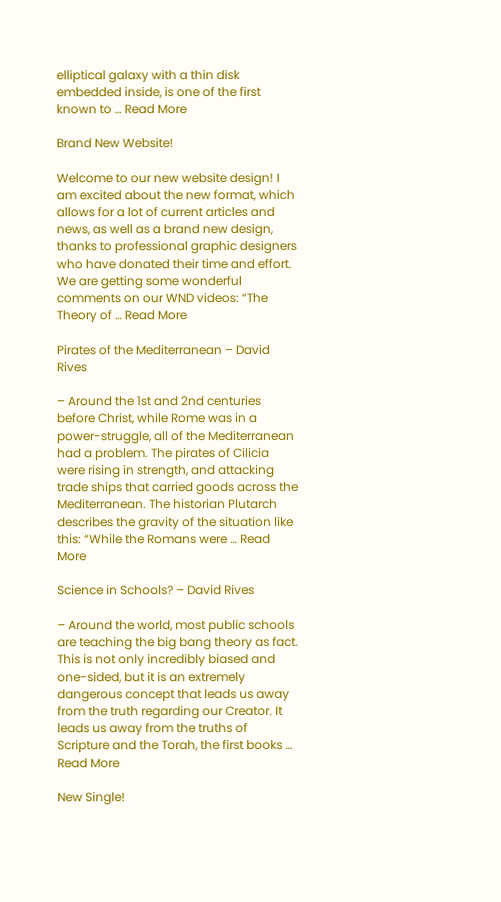elliptical galaxy with a thin disk embedded inside, is one of the first known to … Read More

Brand New Website!

Welcome to our new website design! I am excited about the new format, which allows for a lot of current articles and news, as well as a brand new design, thanks to professional graphic designers who have donated their time and effort. We are getting some wonderful comments on our WND videos: “The Theory of … Read More

Pirates of the Mediterranean – David Rives

– Around the 1st and 2nd centuries before Christ, while Rome was in a power-struggle, all of the Mediterranean had a problem. The pirates of Cilicia were rising in strength, and attacking trade ships that carried goods across the Mediterranean. The historian Plutarch describes the gravity of the situation like this: “While the Romans were … Read More

Science in Schools? – David Rives

– Around the world, most public schools are teaching the big bang theory as fact. This is not only incredibly biased and one-sided, but it is an extremely dangerous concept that leads us away from the truth regarding our Creator. It leads us away from the truths of Scripture and the Torah, the first books … Read More

New Single!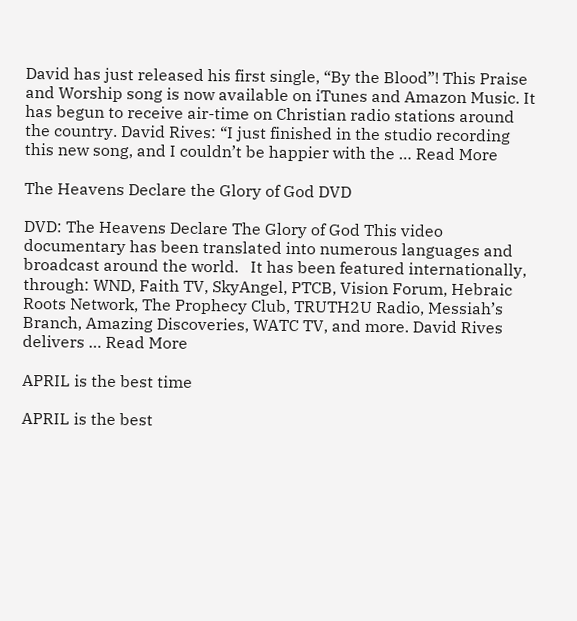David has just released his first single, “By the Blood”! This Praise and Worship song is now available on iTunes and Amazon Music. It has begun to receive air-time on Christian radio stations around the country. David Rives: “I just finished in the studio recording this new song, and I couldn’t be happier with the … Read More

The Heavens Declare the Glory of God DVD

DVD: The Heavens Declare The Glory of God This video documentary has been translated into numerous languages and broadcast around the world.   It has been featured internationally, through: WND, Faith TV, SkyAngel, PTCB, Vision Forum, Hebraic Roots Network, The Prophecy Club, TRUTH2U Radio, Messiah’s Branch, Amazing Discoveries, WATC TV, and more. David Rives delivers … Read More

APRIL is the best time

APRIL is the best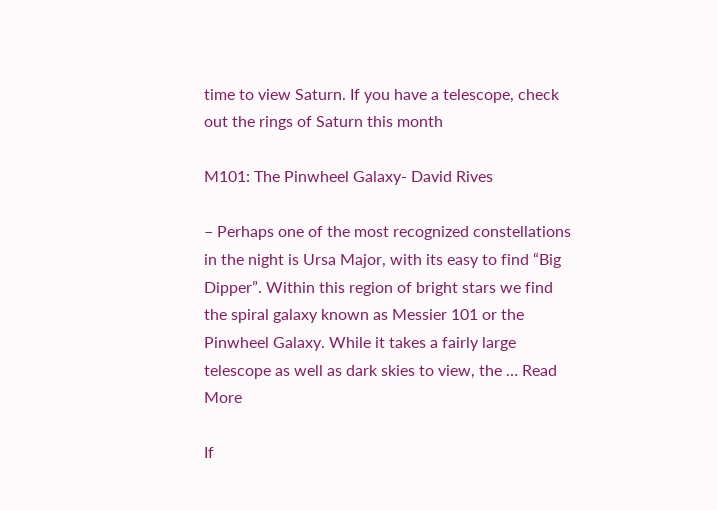time to view Saturn. If you have a telescope, check out the rings of Saturn this month

M101: The Pinwheel Galaxy- David Rives

– Perhaps one of the most recognized constellations in the night is Ursa Major, with its easy to find “Big Dipper”. Within this region of bright stars we find the spiral galaxy known as Messier 101 or the Pinwheel Galaxy. While it takes a fairly large telescope as well as dark skies to view, the … Read More

If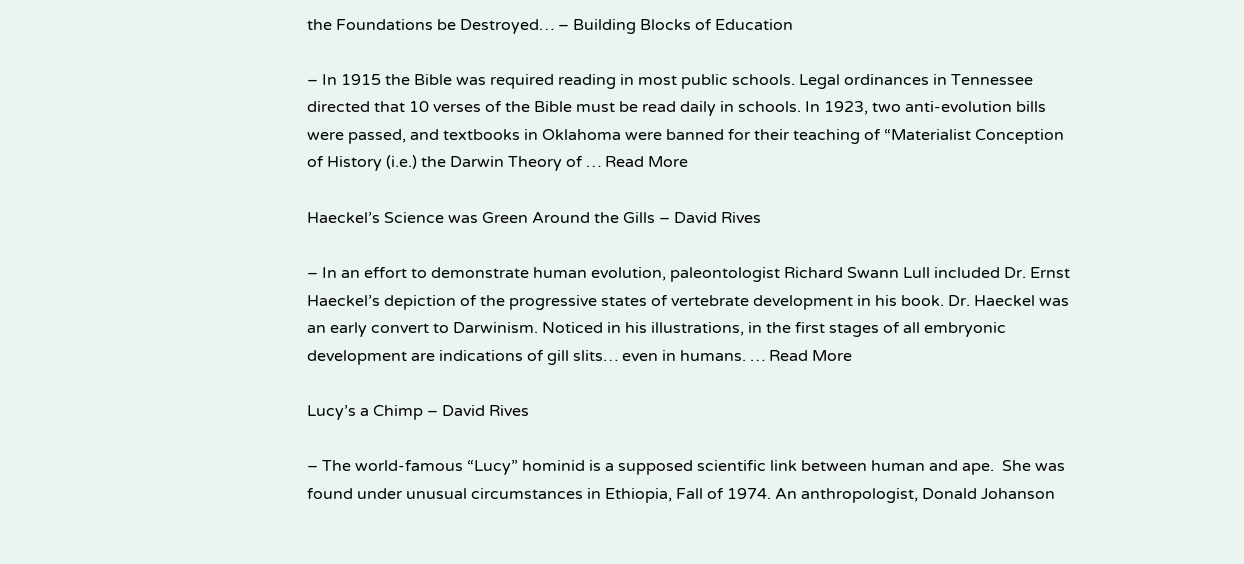the Foundations be Destroyed… – Building Blocks of Education

– In 1915 the Bible was required reading in most public schools. Legal ordinances in Tennessee directed that 10 verses of the Bible must be read daily in schools. In 1923, two anti-evolution bills were passed, and textbooks in Oklahoma were banned for their teaching of “Materialist Conception of History (i.e.) the Darwin Theory of … Read More

Haeckel’s Science was Green Around the Gills – David Rives

– In an effort to demonstrate human evolution, paleontologist Richard Swann Lull included Dr. Ernst Haeckel’s depiction of the progressive states of vertebrate development in his book. Dr. Haeckel was an early convert to Darwinism. Noticed in his illustrations, in the first stages of all embryonic development are indications of gill slits… even in humans. … Read More

Lucy’s a Chimp – David Rives

– The world-famous “Lucy” hominid is a supposed scientific link between human and ape.  She was found under unusual circumstances in Ethiopia, Fall of 1974. An anthropologist, Donald Johanson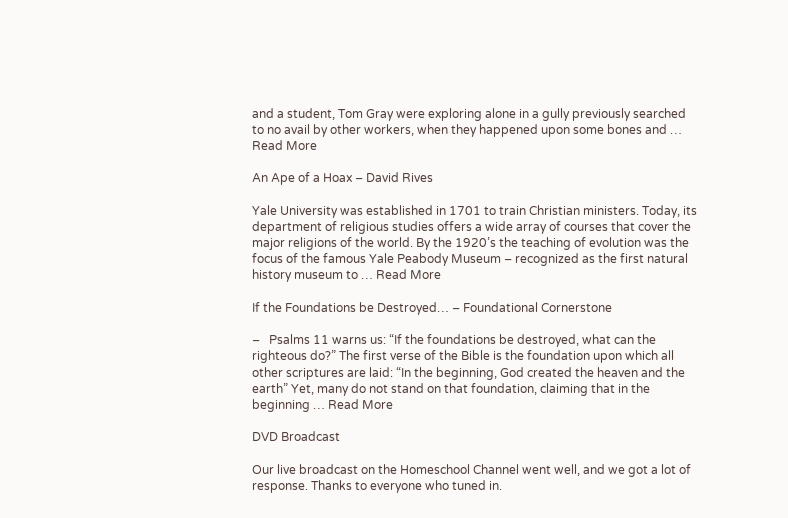and a student, Tom Gray were exploring alone in a gully previously searched to no avail by other workers, when they happened upon some bones and … Read More

An Ape of a Hoax – David Rives

Yale University was established in 1701 to train Christian ministers. Today, its department of religious studies offers a wide array of courses that cover the major religions of the world. By the 1920’s the teaching of evolution was the focus of the famous Yale Peabody Museum – recognized as the first natural history museum to … Read More

If the Foundations be Destroyed… – Foundational Cornerstone

–   Psalms 11 warns us: “If the foundations be destroyed, what can the righteous do?” The first verse of the Bible is the foundation upon which all other scriptures are laid: “In the beginning, God created the heaven and the earth” Yet, many do not stand on that foundation, claiming that in the beginning … Read More

DVD Broadcast

Our live broadcast on the Homeschool Channel went well, and we got a lot of response. Thanks to everyone who tuned in.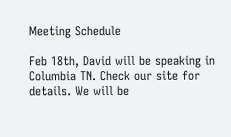Meeting Schedule

Feb 18th, David will be speaking in Columbia TN. Check our site for details. We will be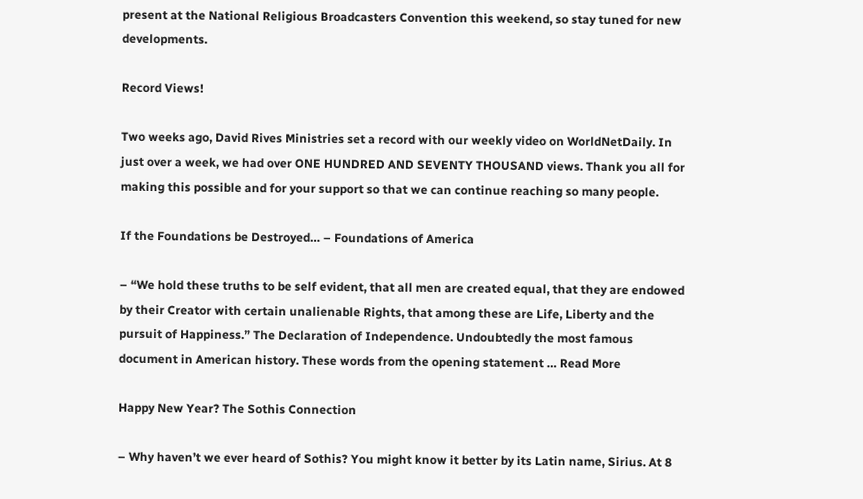present at the National Religious Broadcasters Convention this weekend, so stay tuned for new developments.

Record Views!

Two weeks ago, David Rives Ministries set a record with our weekly video on WorldNetDaily. In just over a week, we had over ONE HUNDRED AND SEVENTY THOUSAND views. Thank you all for making this possible and for your support so that we can continue reaching so many people.

If the Foundations be Destroyed… – Foundations of America

– “We hold these truths to be self evident, that all men are created equal, that they are endowed by their Creator with certain unalienable Rights, that among these are Life, Liberty and the pursuit of Happiness.” The Declaration of Independence. Undoubtedly the most famous document in American history. These words from the opening statement … Read More

Happy New Year? The Sothis Connection

– Why haven’t we ever heard of Sothis? You might know it better by its Latin name, Sirius. At 8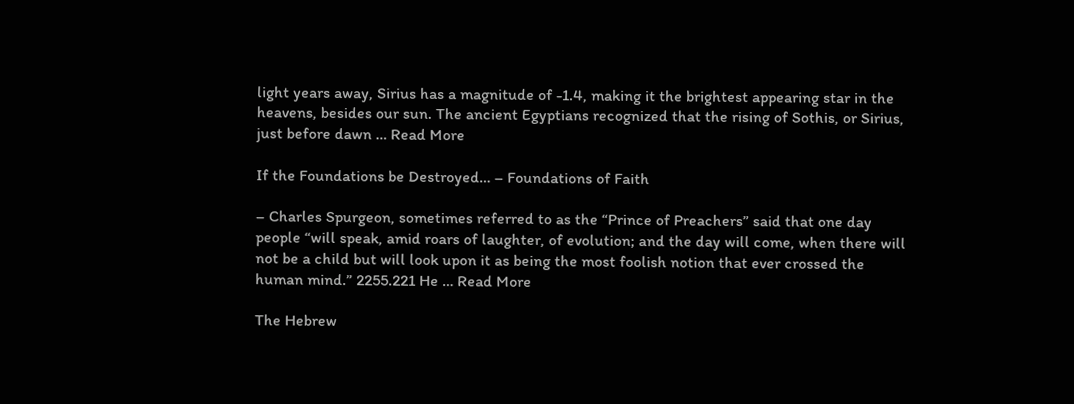light years away, Sirius has a magnitude of -1.4, making it the brightest appearing star in the heavens, besides our sun. The ancient Egyptians recognized that the rising of Sothis, or Sirius, just before dawn … Read More

If the Foundations be Destroyed… – Foundations of Faith

– Charles Spurgeon, sometimes referred to as the “Prince of Preachers” said that one day people “will speak, amid roars of laughter, of evolution; and the day will come, when there will not be a child but will look upon it as being the most foolish notion that ever crossed the human mind.” 2255.221 He … Read More

The Hebrew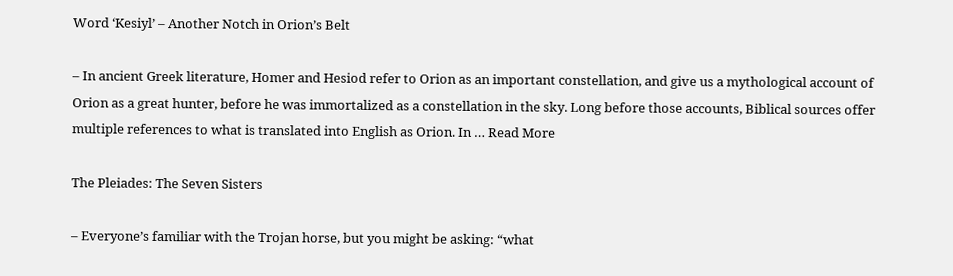Word ‘Kesiyl’ – Another Notch in Orion’s Belt

– In ancient Greek literature, Homer and Hesiod refer to Orion as an important constellation, and give us a mythological account of Orion as a great hunter, before he was immortalized as a constellation in the sky. Long before those accounts, Biblical sources offer multiple references to what is translated into English as Orion. In … Read More

The Pleiades: The Seven Sisters

– Everyone’s familiar with the Trojan horse, but you might be asking: “what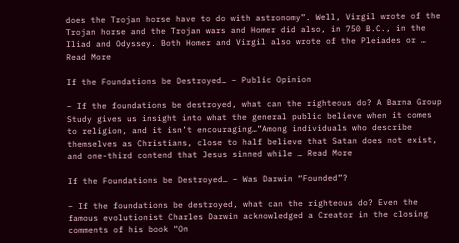does the Trojan horse have to do with astronomy”. Well, Virgil wrote of the Trojan horse and the Trojan wars and Homer did also, in 750 B.C., in the Iliad and Odyssey. Both Homer and Virgil also wrote of the Pleiades or … Read More

If the Foundations be Destroyed… – Public Opinion

– If the foundations be destroyed, what can the righteous do? A Barna Group Study gives us insight into what the general public believe when it comes to religion, and it isn’t encouraging…”Among individuals who describe themselves as Christians, close to half believe that Satan does not exist, and one-third contend that Jesus sinned while … Read More

If the Foundations be Destroyed… – Was Darwin “Founded”?

– If the foundations be destroyed, what can the righteous do? Even the famous evolutionist Charles Darwin acknowledged a Creator in the closing comments of his book “On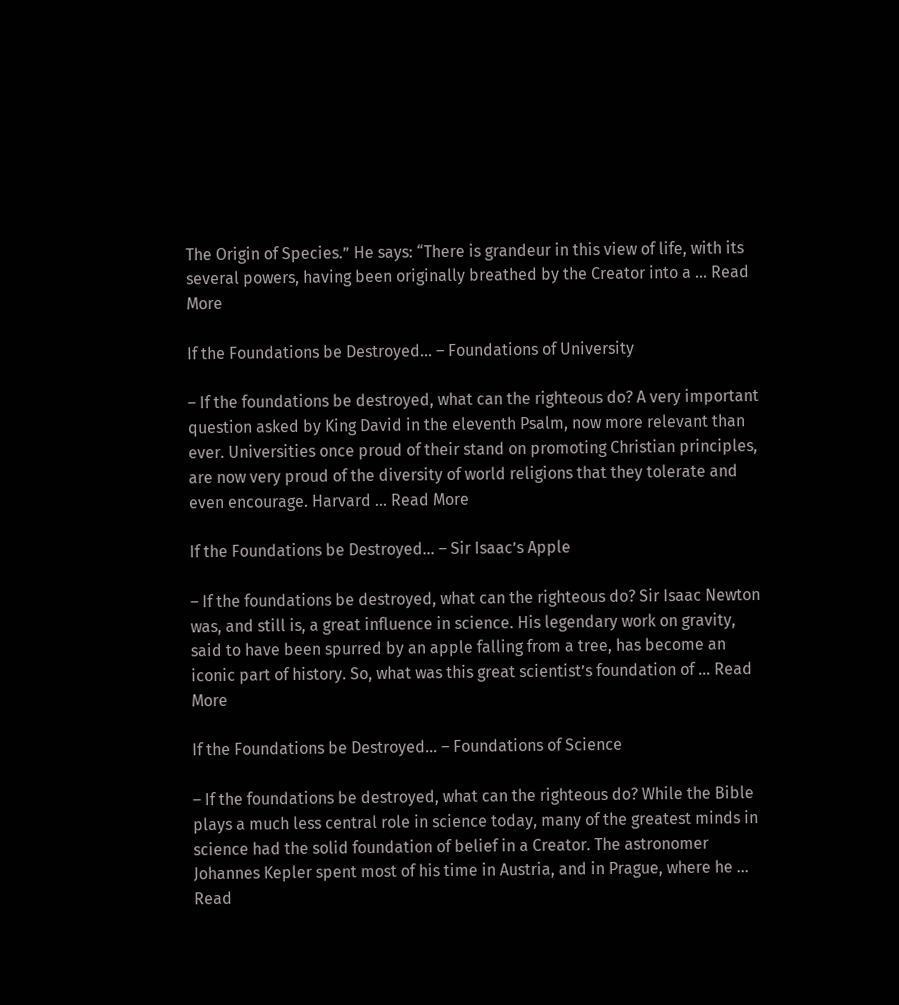The Origin of Species.” He says: “There is grandeur in this view of life, with its several powers, having been originally breathed by the Creator into a … Read More

If the Foundations be Destroyed… – Foundations of University

– If the foundations be destroyed, what can the righteous do? A very important question asked by King David in the eleventh Psalm, now more relevant than ever. Universities once proud of their stand on promoting Christian principles, are now very proud of the diversity of world religions that they tolerate and even encourage. Harvard … Read More

If the Foundations be Destroyed… – Sir Isaac’s Apple

– If the foundations be destroyed, what can the righteous do? Sir Isaac Newton was, and still is, a great influence in science. His legendary work on gravity, said to have been spurred by an apple falling from a tree, has become an iconic part of history. So, what was this great scientist’s foundation of … Read More

If the Foundations be Destroyed… – Foundations of Science

– If the foundations be destroyed, what can the righteous do? While the Bible plays a much less central role in science today, many of the greatest minds in science had the solid foundation of belief in a Creator. The astronomer Johannes Kepler spent most of his time in Austria, and in Prague, where he … Read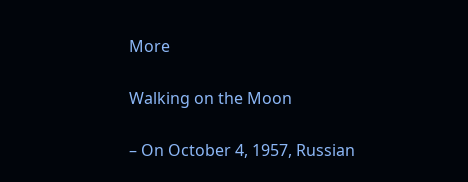More

Walking on the Moon

– On October 4, 1957, Russian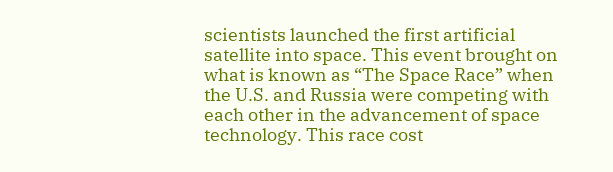scientists launched the first artificial satellite into space. This event brought on what is known as “The Space Race” when the U.S. and Russia were competing with each other in the advancement of space technology. This race cost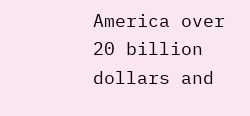America over 20 billion dollars and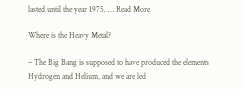lasted until the year 1975. … Read More

Where is the Heavy Metal?

– The Big Bang is supposed to have produced the elements Hydrogen and Helium, and we are led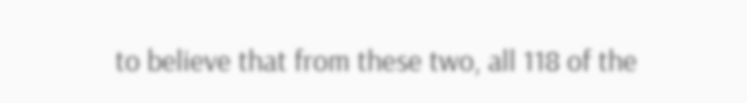to believe that from these two, all 118 of the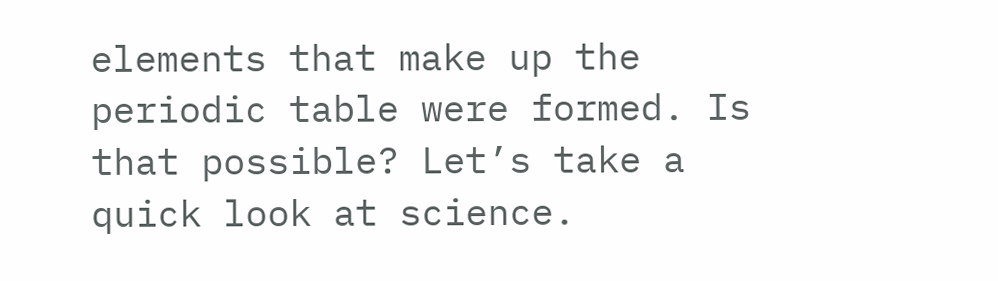elements that make up the periodic table were formed. Is that possible? Let’s take a quick look at science.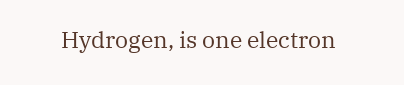Hydrogen, is one electron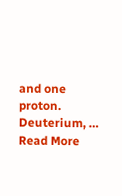and one proton. Deuterium, … Read More